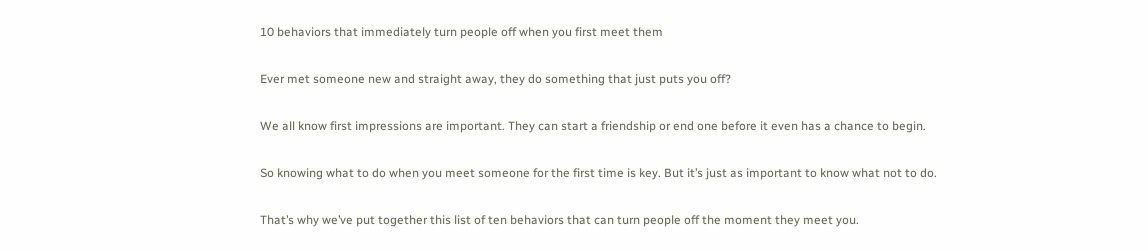10 behaviors that immediately turn people off when you first meet them

Ever met someone new and straight away, they do something that just puts you off?

We all know first impressions are important. They can start a friendship or end one before it even has a chance to begin.

So knowing what to do when you meet someone for the first time is key. But it’s just as important to know what not to do.

That’s why we’ve put together this list of ten behaviors that can turn people off the moment they meet you.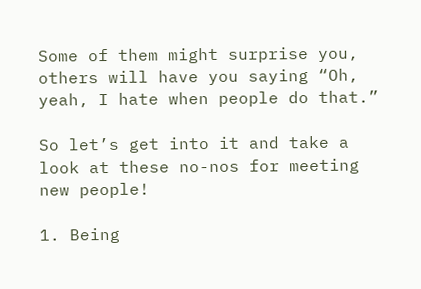Some of them might surprise you, others will have you saying “Oh, yeah, I hate when people do that.”

So let’s get into it and take a look at these no-nos for meeting new people!

1. Being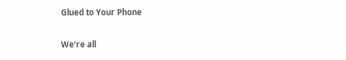Glued to Your Phone

We’re all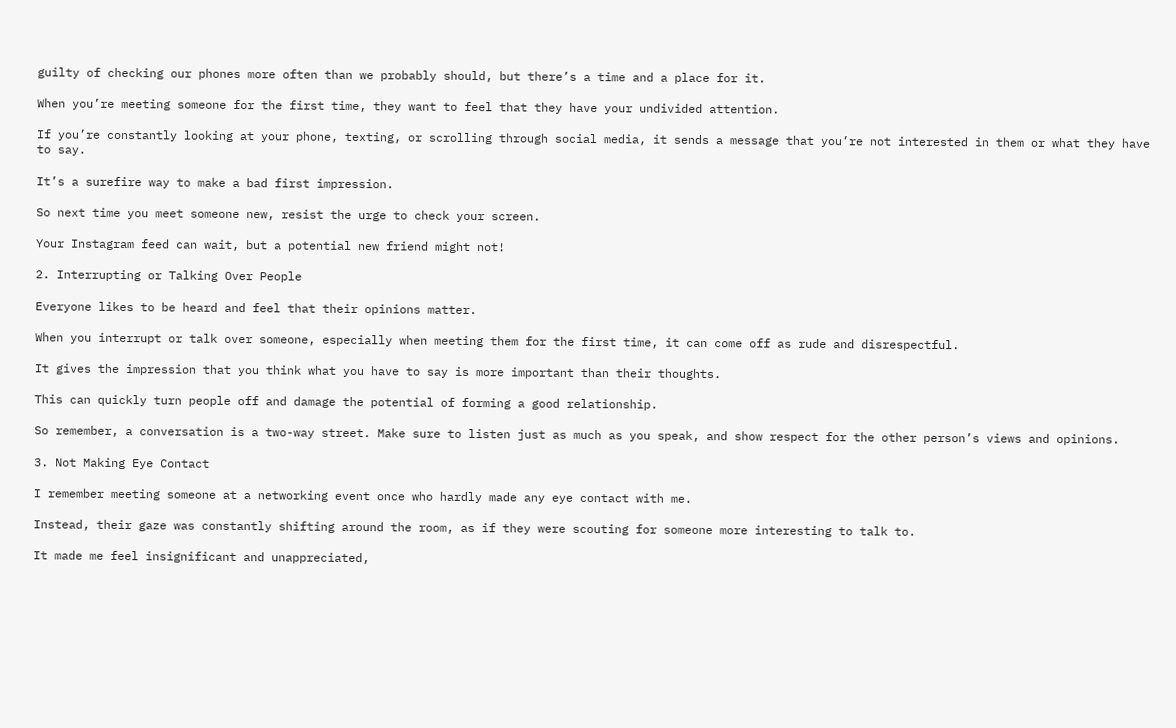guilty of checking our phones more often than we probably should, but there’s a time and a place for it.

When you’re meeting someone for the first time, they want to feel that they have your undivided attention.

If you’re constantly looking at your phone, texting, or scrolling through social media, it sends a message that you’re not interested in them or what they have to say.

It’s a surefire way to make a bad first impression.

So next time you meet someone new, resist the urge to check your screen.

Your Instagram feed can wait, but a potential new friend might not!

2. Interrupting or Talking Over People

Everyone likes to be heard and feel that their opinions matter.

When you interrupt or talk over someone, especially when meeting them for the first time, it can come off as rude and disrespectful.

It gives the impression that you think what you have to say is more important than their thoughts.

This can quickly turn people off and damage the potential of forming a good relationship.

So remember, a conversation is a two-way street. Make sure to listen just as much as you speak, and show respect for the other person’s views and opinions.

3. Not Making Eye Contact

I remember meeting someone at a networking event once who hardly made any eye contact with me.

Instead, their gaze was constantly shifting around the room, as if they were scouting for someone more interesting to talk to.

It made me feel insignificant and unappreciated,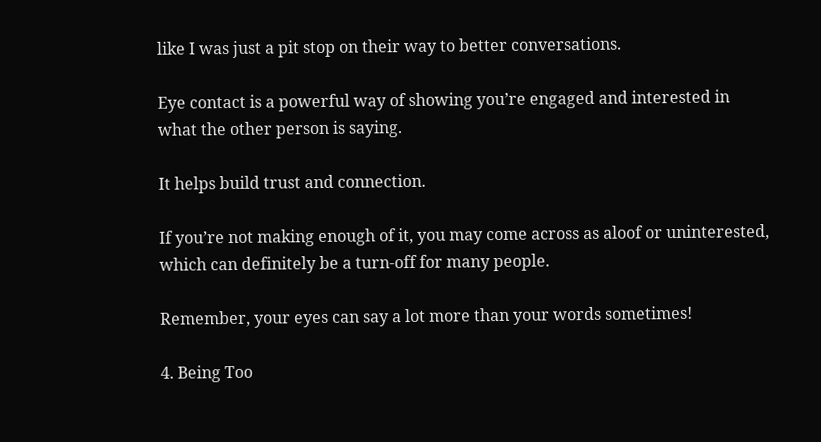like I was just a pit stop on their way to better conversations.

Eye contact is a powerful way of showing you’re engaged and interested in what the other person is saying.

It helps build trust and connection.

If you’re not making enough of it, you may come across as aloof or uninterested, which can definitely be a turn-off for many people.

Remember, your eyes can say a lot more than your words sometimes!

4. Being Too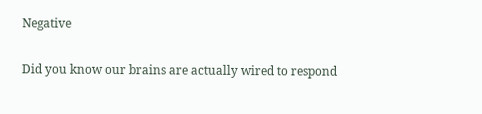Negative

Did you know our brains are actually wired to respond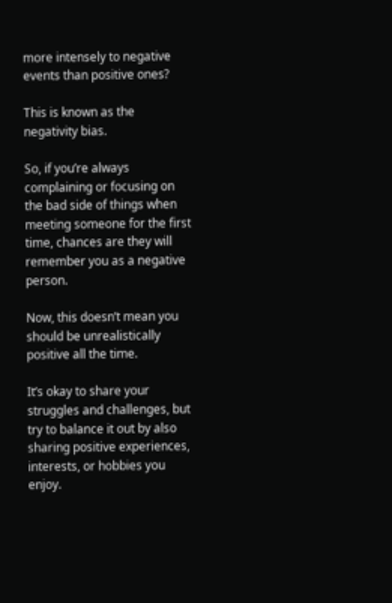more intensely to negative events than positive ones?

This is known as the negativity bias.

So, if you’re always complaining or focusing on the bad side of things when meeting someone for the first time, chances are they will remember you as a negative person.

Now, this doesn’t mean you should be unrealistically positive all the time.

It’s okay to share your struggles and challenges, but try to balance it out by also sharing positive experiences, interests, or hobbies you enjoy.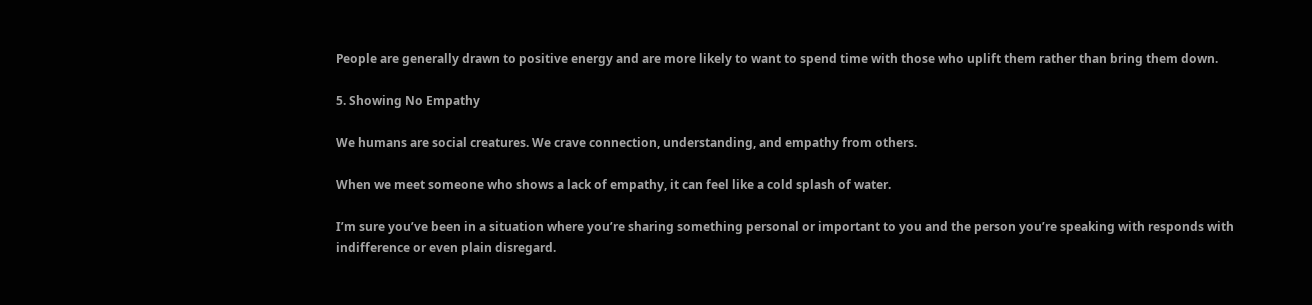People are generally drawn to positive energy and are more likely to want to spend time with those who uplift them rather than bring them down.

5. Showing No Empathy

We humans are social creatures. We crave connection, understanding, and empathy from others.

When we meet someone who shows a lack of empathy, it can feel like a cold splash of water.

I’m sure you’ve been in a situation where you’re sharing something personal or important to you and the person you’re speaking with responds with indifference or even plain disregard.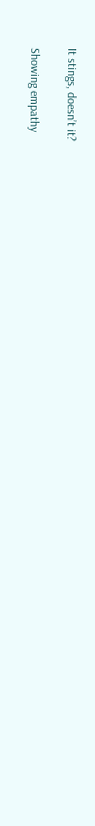It stings, doesn’t it?

Showing empathy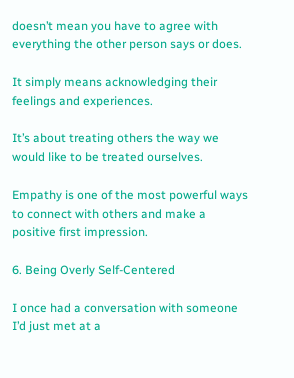doesn’t mean you have to agree with everything the other person says or does.

It simply means acknowledging their feelings and experiences.

It’s about treating others the way we would like to be treated ourselves.

Empathy is one of the most powerful ways to connect with others and make a positive first impression.

6. Being Overly Self-Centered

I once had a conversation with someone I’d just met at a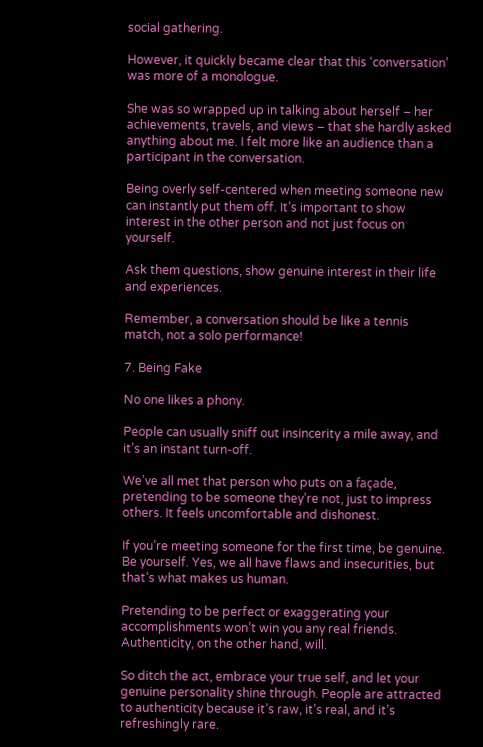social gathering.

However, it quickly became clear that this ‘conversation’ was more of a monologue.

She was so wrapped up in talking about herself – her achievements, travels, and views – that she hardly asked anything about me. I felt more like an audience than a participant in the conversation.

Being overly self-centered when meeting someone new can instantly put them off. It’s important to show interest in the other person and not just focus on yourself.

Ask them questions, show genuine interest in their life and experiences.

Remember, a conversation should be like a tennis match, not a solo performance!

7. Being Fake

No one likes a phony.

People can usually sniff out insincerity a mile away, and it’s an instant turn-off.

We’ve all met that person who puts on a façade, pretending to be someone they’re not, just to impress others. It feels uncomfortable and dishonest.

If you’re meeting someone for the first time, be genuine. Be yourself. Yes, we all have flaws and insecurities, but that’s what makes us human.

Pretending to be perfect or exaggerating your accomplishments won’t win you any real friends. Authenticity, on the other hand, will.

So ditch the act, embrace your true self, and let your genuine personality shine through. People are attracted to authenticity because it’s raw, it’s real, and it’s refreshingly rare.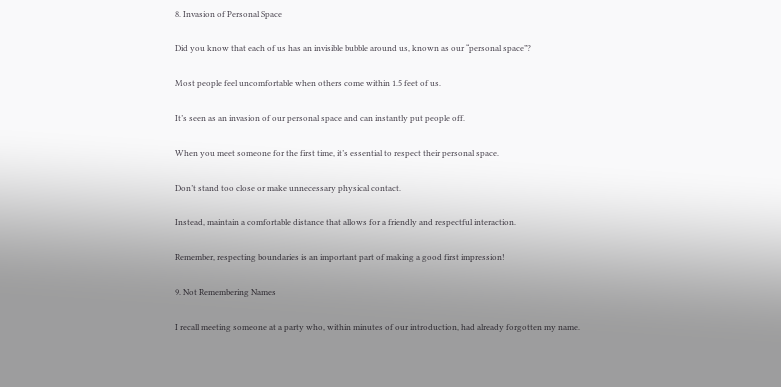8. Invasion of Personal Space

Did you know that each of us has an invisible bubble around us, known as our “personal space”?

Most people feel uncomfortable when others come within 1.5 feet of us.

It’s seen as an invasion of our personal space and can instantly put people off.

When you meet someone for the first time, it’s essential to respect their personal space.

Don’t stand too close or make unnecessary physical contact.

Instead, maintain a comfortable distance that allows for a friendly and respectful interaction.

Remember, respecting boundaries is an important part of making a good first impression!

9. Not Remembering Names

I recall meeting someone at a party who, within minutes of our introduction, had already forgotten my name.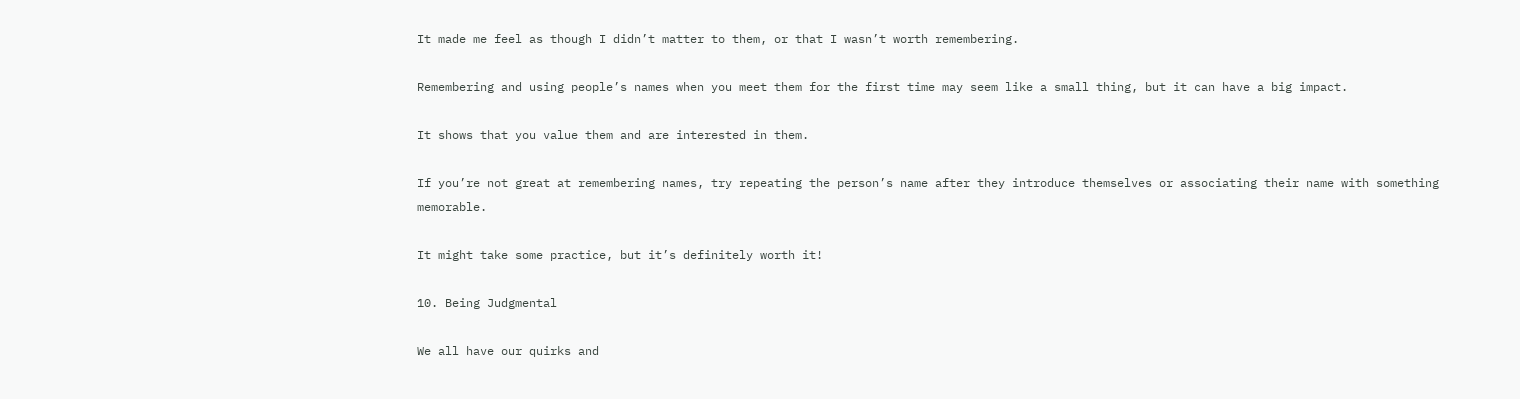It made me feel as though I didn’t matter to them, or that I wasn’t worth remembering.

Remembering and using people’s names when you meet them for the first time may seem like a small thing, but it can have a big impact.

It shows that you value them and are interested in them.

If you’re not great at remembering names, try repeating the person’s name after they introduce themselves or associating their name with something memorable.

It might take some practice, but it’s definitely worth it!

10. Being Judgmental

We all have our quirks and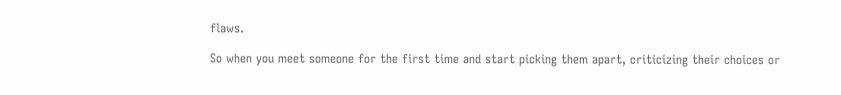flaws.

So when you meet someone for the first time and start picking them apart, criticizing their choices or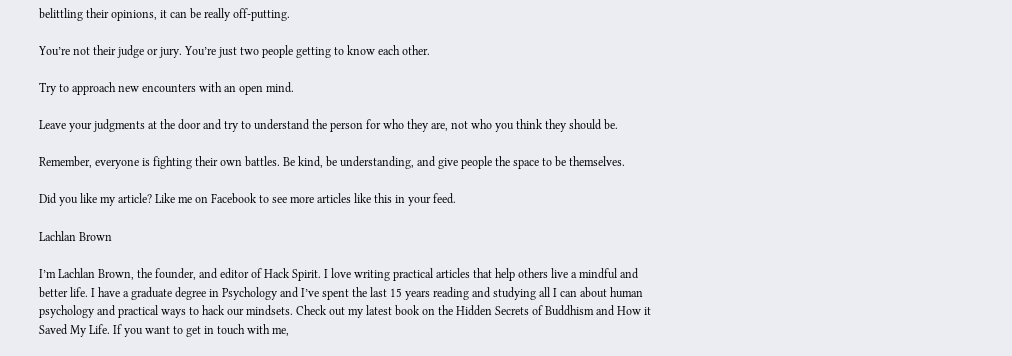belittling their opinions, it can be really off-putting.

You’re not their judge or jury. You’re just two people getting to know each other.

Try to approach new encounters with an open mind.

Leave your judgments at the door and try to understand the person for who they are, not who you think they should be.

Remember, everyone is fighting their own battles. Be kind, be understanding, and give people the space to be themselves.

Did you like my article? Like me on Facebook to see more articles like this in your feed.

Lachlan Brown

I’m Lachlan Brown, the founder, and editor of Hack Spirit. I love writing practical articles that help others live a mindful and better life. I have a graduate degree in Psychology and I’ve spent the last 15 years reading and studying all I can about human psychology and practical ways to hack our mindsets. Check out my latest book on the Hidden Secrets of Buddhism and How it Saved My Life. If you want to get in touch with me,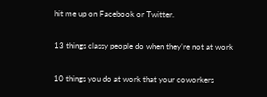hit me up on Facebook or Twitter.

13 things classy people do when they’re not at work

10 things you do at work that your coworkers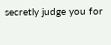secretly judge you for